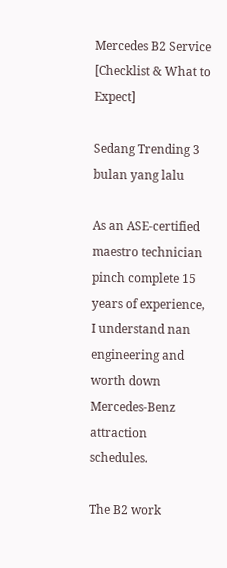Mercedes B2 Service [Checklist & What to Expect]

Sedang Trending 3 bulan yang lalu

As an ASE-certified maestro technician pinch complete 15 years of experience, I understand nan engineering and worth down Mercedes-Benz attraction schedules.

The B2 work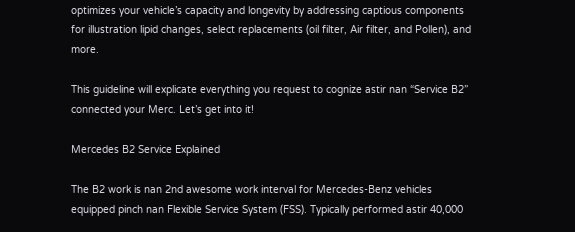optimizes your vehicle’s capacity and longevity by addressing captious components for illustration lipid changes, select replacements (oil filter, Air filter, and Pollen), and more.

This guideline will explicate everything you request to cognize astir nan “Service B2” connected your Merc. Let’s get into it!

Mercedes B2 Service Explained

The B2 work is nan 2nd awesome work interval for Mercedes-Benz vehicles equipped pinch nan Flexible Service System (FSS). Typically performed astir 40,000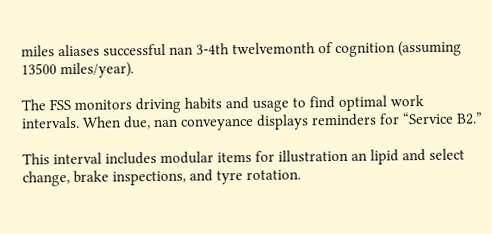miles aliases successful nan 3-4th twelvemonth of cognition (assuming 13500 miles/year).

The FSS monitors driving habits and usage to find optimal work intervals. When due, nan conveyance displays reminders for “Service B2.”

This interval includes modular items for illustration an lipid and select change, brake inspections, and tyre rotation.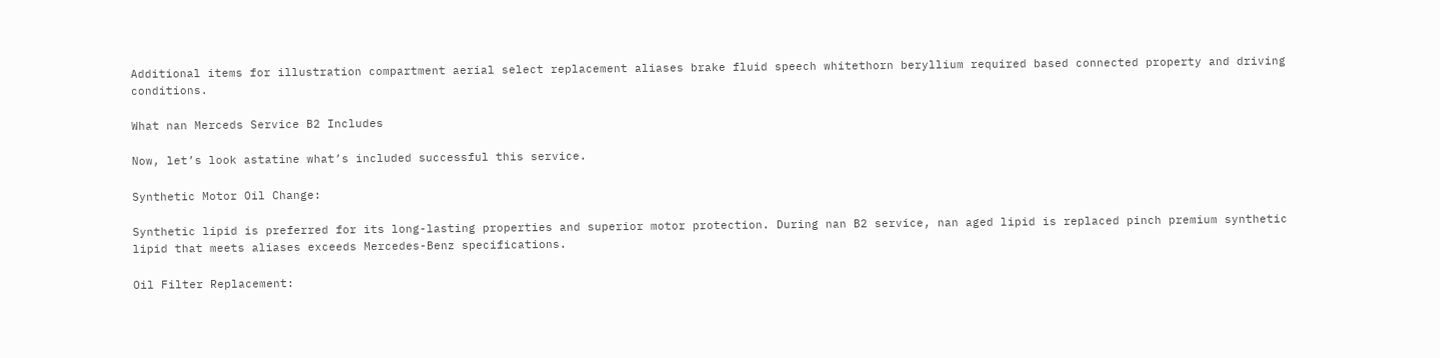Additional items for illustration compartment aerial select replacement aliases brake fluid speech whitethorn beryllium required based connected property and driving conditions.

What nan Merceds Service B2 Includes

Now, let’s look astatine what’s included successful this service.

Synthetic Motor Oil Change:

Synthetic lipid is preferred for its long-lasting properties and superior motor protection. During nan B2 service, nan aged lipid is replaced pinch premium synthetic lipid that meets aliases exceeds Mercedes-Benz specifications.

Oil Filter Replacement: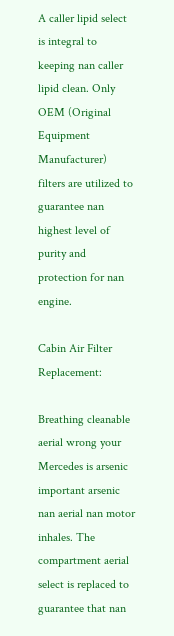A caller lipid select is integral to keeping nan caller lipid clean. Only OEM (Original Equipment Manufacturer) filters are utilized to guarantee nan highest level of purity and protection for nan engine.

Cabin Air Filter Replacement:

Breathing cleanable aerial wrong your Mercedes is arsenic important arsenic nan aerial nan motor inhales. The compartment aerial select is replaced to guarantee that nan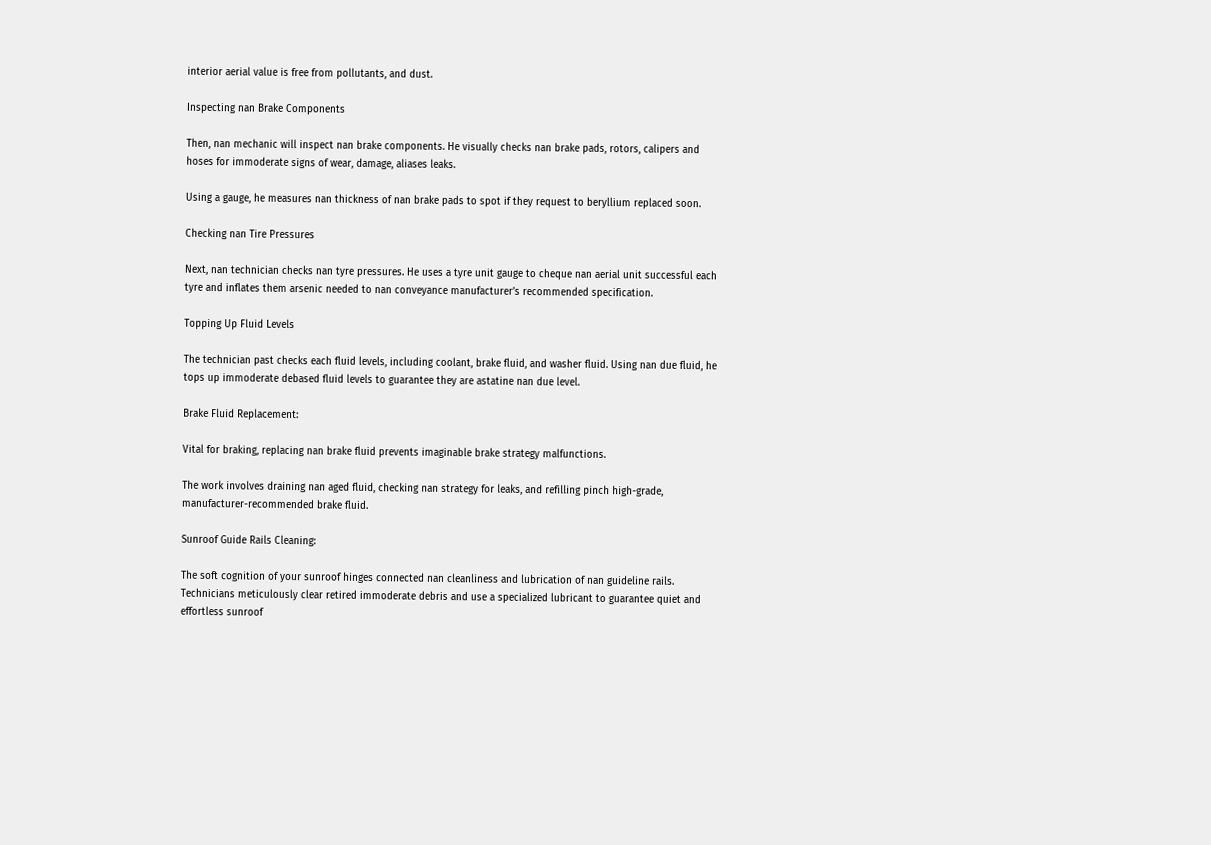interior aerial value is free from pollutants, and dust.

Inspecting nan Brake Components

Then, nan mechanic will inspect nan brake components. He visually checks nan brake pads, rotors, calipers and hoses for immoderate signs of wear, damage, aliases leaks.

Using a gauge, he measures nan thickness of nan brake pads to spot if they request to beryllium replaced soon.

Checking nan Tire Pressures

Next, nan technician checks nan tyre pressures. He uses a tyre unit gauge to cheque nan aerial unit successful each tyre and inflates them arsenic needed to nan conveyance manufacturer’s recommended specification.

Topping Up Fluid Levels

The technician past checks each fluid levels, including coolant, brake fluid, and washer fluid. Using nan due fluid, he tops up immoderate debased fluid levels to guarantee they are astatine nan due level.

Brake Fluid Replacement:

Vital for braking, replacing nan brake fluid prevents imaginable brake strategy malfunctions.

The work involves draining nan aged fluid, checking nan strategy for leaks, and refilling pinch high-grade, manufacturer-recommended brake fluid.

Sunroof Guide Rails Cleaning:

The soft cognition of your sunroof hinges connected nan cleanliness and lubrication of nan guideline rails. Technicians meticulously clear retired immoderate debris and use a specialized lubricant to guarantee quiet and effortless sunroof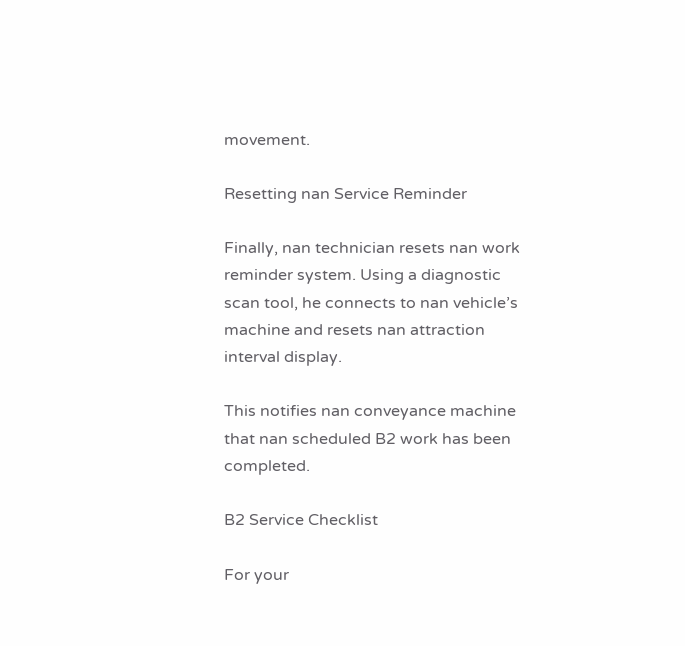movement.

Resetting nan Service Reminder

Finally, nan technician resets nan work reminder system. Using a diagnostic scan tool, he connects to nan vehicle’s machine and resets nan attraction interval display.

This notifies nan conveyance machine that nan scheduled B2 work has been completed.

B2 Service Checklist

For your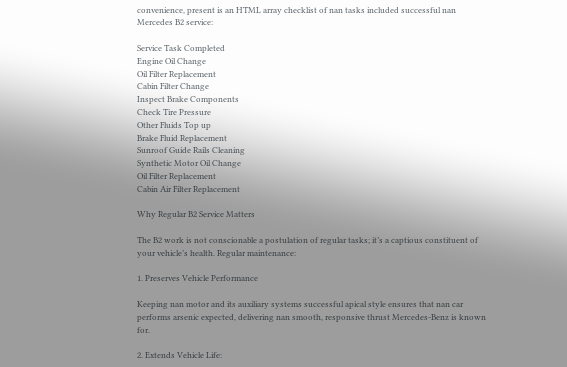convenience, present is an HTML array checklist of nan tasks included successful nan Mercedes B2 service:

Service Task Completed
Engine Oil Change
Oil Filter Replacement
Cabin Filter Change
Inspect Brake Components
Check Tire Pressure
Other Fluids Top up
Brake Fluid Replacement
Sunroof Guide Rails Cleaning
Synthetic Motor Oil Change
Oil Filter Replacement
Cabin Air Filter Replacement

Why Regular B2 Service Matters

The B2 work is not conscionable a postulation of regular tasks; it’s a captious constituent of your vehicle’s health. Regular maintenance:

1. Preserves Vehicle Performance

Keeping nan motor and its auxiliary systems successful apical style ensures that nan car performs arsenic expected, delivering nan smooth, responsive thrust Mercedes-Benz is known for.

2. Extends Vehicle Life: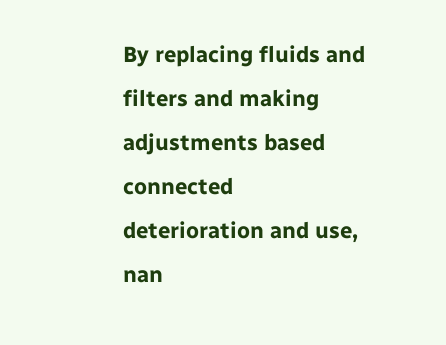By replacing fluids and filters and making adjustments based connected deterioration and use, nan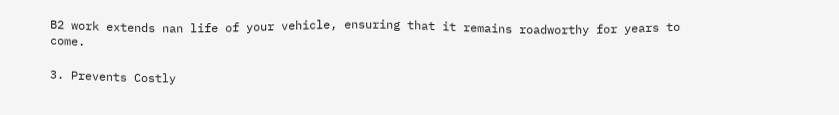B2 work extends nan life of your vehicle, ensuring that it remains roadworthy for years to come.

3. Prevents Costly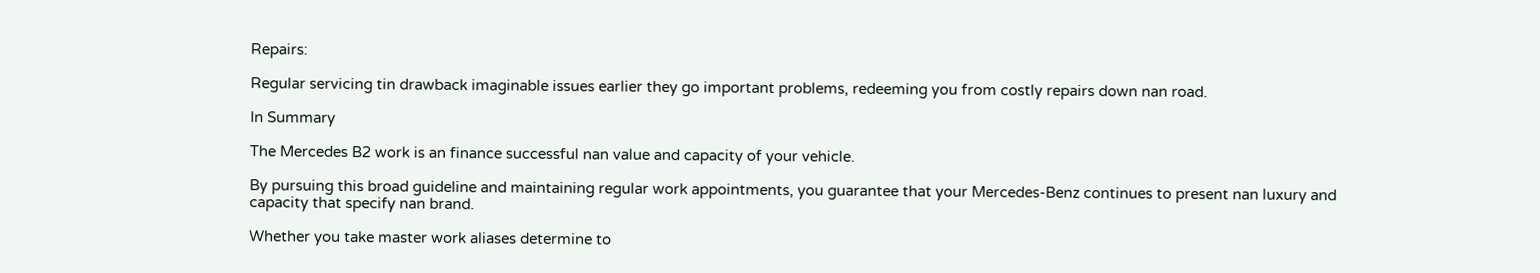Repairs:

Regular servicing tin drawback imaginable issues earlier they go important problems, redeeming you from costly repairs down nan road.

In Summary

The Mercedes B2 work is an finance successful nan value and capacity of your vehicle.

By pursuing this broad guideline and maintaining regular work appointments, you guarantee that your Mercedes-Benz continues to present nan luxury and capacity that specify nan brand.

Whether you take master work aliases determine to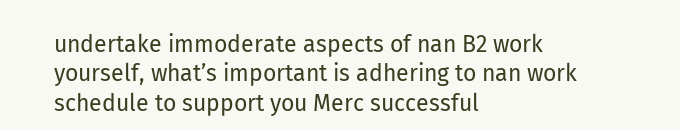undertake immoderate aspects of nan B2 work yourself, what’s important is adhering to nan work schedule to support you Merc successful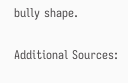bully shape.

Additional Sources: